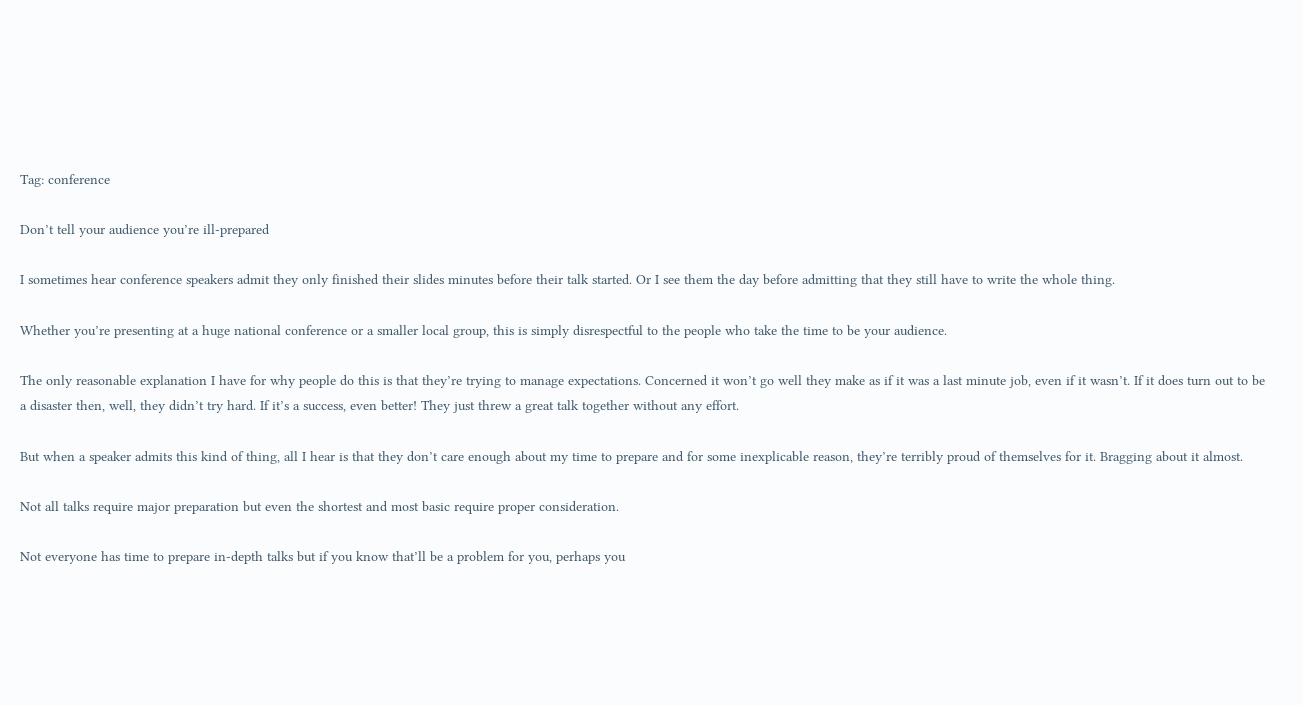Tag: conference

Don’t tell your audience you’re ill-prepared

I sometimes hear conference speakers admit they only finished their slides minutes before their talk started. Or I see them the day before admitting that they still have to write the whole thing.

Whether you’re presenting at a huge national conference or a smaller local group, this is simply disrespectful to the people who take the time to be your audience.

The only reasonable explanation I have for why people do this is that they’re trying to manage expectations. Concerned it won’t go well they make as if it was a last minute job, even if it wasn’t. If it does turn out to be a disaster then, well, they didn’t try hard. If it’s a success, even better! They just threw a great talk together without any effort.

But when a speaker admits this kind of thing, all I hear is that they don’t care enough about my time to prepare and for some inexplicable reason, they’re terribly proud of themselves for it. Bragging about it almost.

Not all talks require major preparation but even the shortest and most basic require proper consideration.

Not everyone has time to prepare in-depth talks but if you know that’ll be a problem for you, perhaps you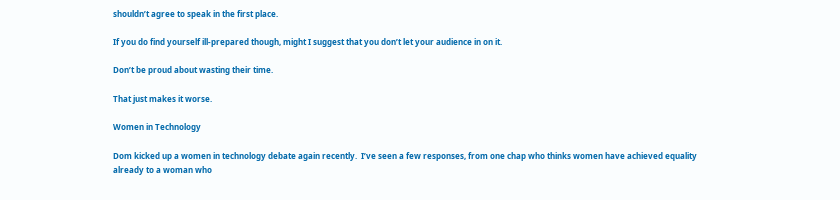shouldn’t agree to speak in the first place.

If you do find yourself ill-prepared though, might I suggest that you don’t let your audience in on it.

Don’t be proud about wasting their time.

That just makes it worse.

Women in Technology

Dom kicked up a women in technology debate again recently.  I’ve seen a few responses, from one chap who thinks women have achieved equality already to a woman who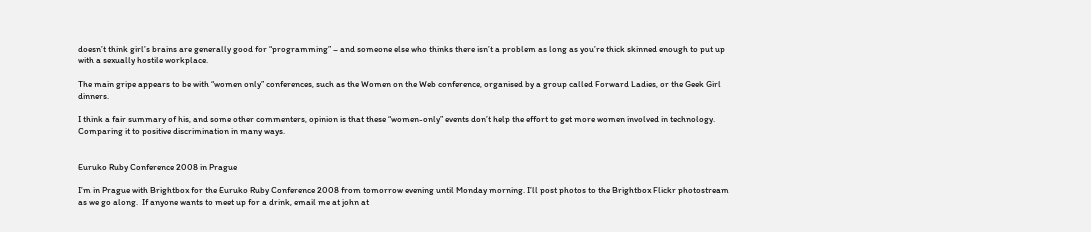doesn’t think girl’s brains are generally good for “programming” – and someone else who thinks there isn’t a problem as long as you’re thick skinned enough to put up with a sexually hostile workplace.

The main gripe appears to be with “women only” conferences, such as the Women on the Web conference, organised by a group called Forward Ladies, or the Geek Girl dinners.

I think a fair summary of his, and some other commenters, opinion is that these “women-only” events don’t help the effort to get more women involved in technology. Comparing it to positive discrimination in many ways.


Euruko Ruby Conference 2008 in Prague

I’m in Prague with Brightbox for the Euruko Ruby Conference 2008 from tomorrow evening until Monday morning. I’ll post photos to the Brightbox Flickr photostream as we go along.  If anyone wants to meet up for a drink, email me at john at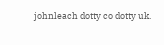johnleach dotty co dotty uk.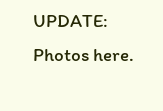UPDATE: Photos here.